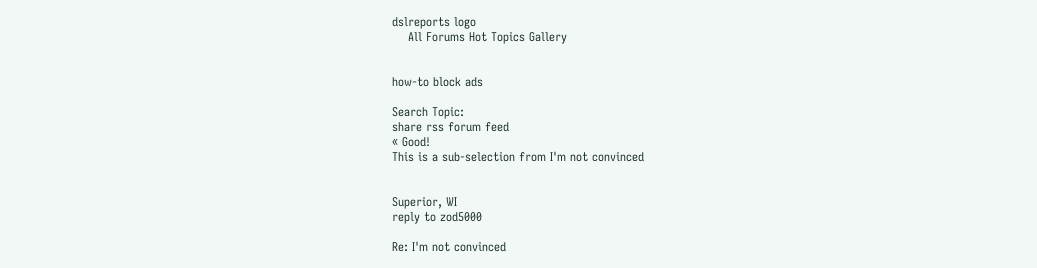dslreports logo
    All Forums Hot Topics Gallery


how-to block ads

Search Topic:
share rss forum feed
« Good!
This is a sub-selection from I'm not convinced


Superior, WI
reply to zod5000

Re: I'm not convinced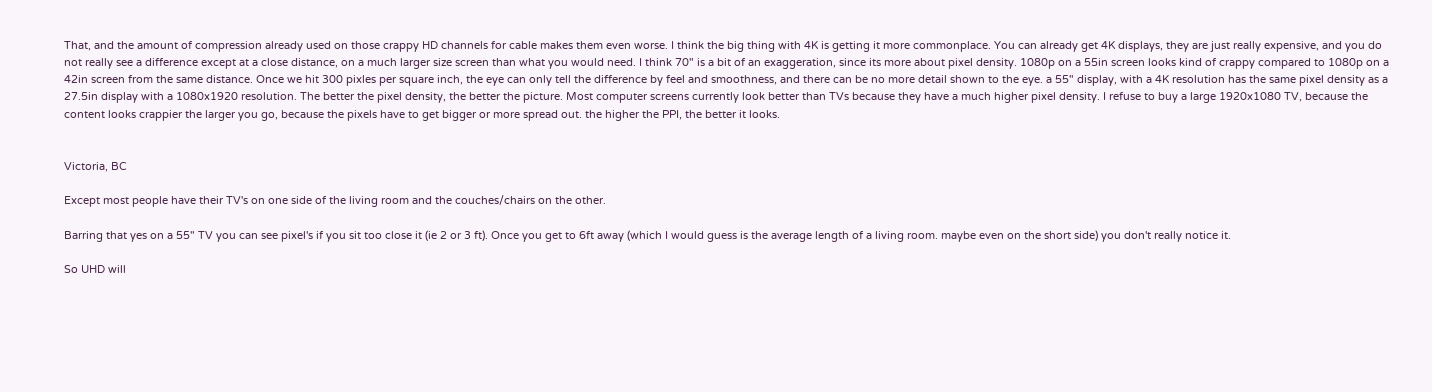That, and the amount of compression already used on those crappy HD channels for cable makes them even worse. I think the big thing with 4K is getting it more commonplace. You can already get 4K displays, they are just really expensive, and you do not really see a difference except at a close distance, on a much larger size screen than what you would need. I think 70" is a bit of an exaggeration, since its more about pixel density. 1080p on a 55in screen looks kind of crappy compared to 1080p on a 42in screen from the same distance. Once we hit 300 pixles per square inch, the eye can only tell the difference by feel and smoothness, and there can be no more detail shown to the eye. a 55" display, with a 4K resolution has the same pixel density as a 27.5in display with a 1080x1920 resolution. The better the pixel density, the better the picture. Most computer screens currently look better than TVs because they have a much higher pixel density. I refuse to buy a large 1920x1080 TV, because the content looks crappier the larger you go, because the pixels have to get bigger or more spread out. the higher the PPI, the better it looks.


Victoria, BC

Except most people have their TV's on one side of the living room and the couches/chairs on the other.

Barring that yes on a 55" TV you can see pixel's if you sit too close it (ie 2 or 3 ft). Once you get to 6ft away (which I would guess is the average length of a living room. maybe even on the short side) you don't really notice it.

So UHD will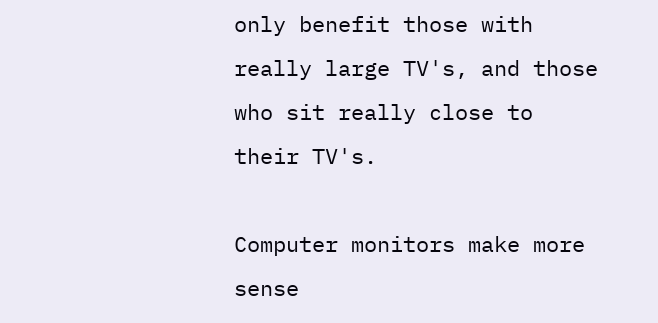only benefit those with really large TV's, and those who sit really close to their TV's.

Computer monitors make more sense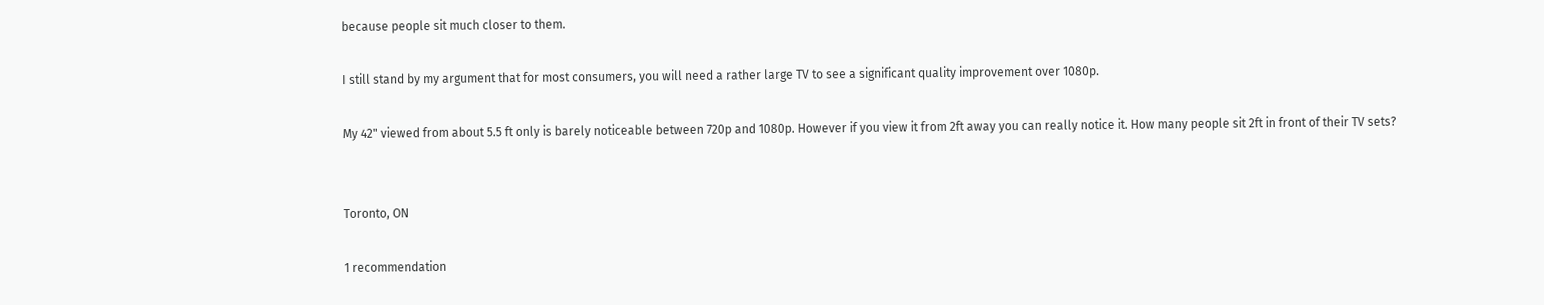because people sit much closer to them.

I still stand by my argument that for most consumers, you will need a rather large TV to see a significant quality improvement over 1080p.

My 42" viewed from about 5.5 ft only is barely noticeable between 720p and 1080p. However if you view it from 2ft away you can really notice it. How many people sit 2ft in front of their TV sets?


Toronto, ON

1 recommendation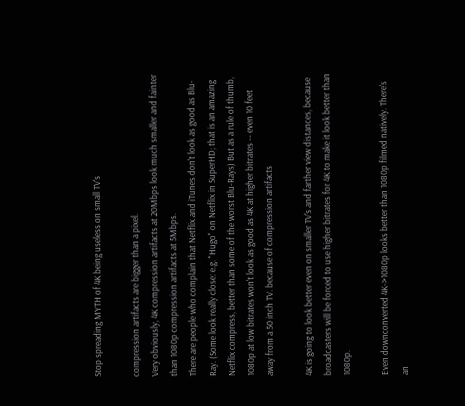Stop spreading MYTH of 4K being useless on small TV's

compression artifacts are bigger than a pixel.
Very obviously, 4K compression artifacts at 20Mbps look much smaller and fainter than 1080p compression artifacts at 5Mbps.
There are people who complain that Netflix and iTunes don't look as good as Blu-Ray. (Some look really close: e.g. "Hugo" on Netflix in SuperHD; that is an amazing Netflix compress, better than some of the worst Blu-Rays) But as a rule of thumb, 1080p at low bitrates won't look as good as 4K at higher bitrates -- even 10 feet away from a 50 inch TV. because of compression artifacts

4K is going to look better even on smaller TV's and farther view distances, because broadcasters will be forced to use higher bitrates for 4K to make it look better than 1080p.

Even downconverted 4K->1080p looks better than 1080p filmed natively. There's an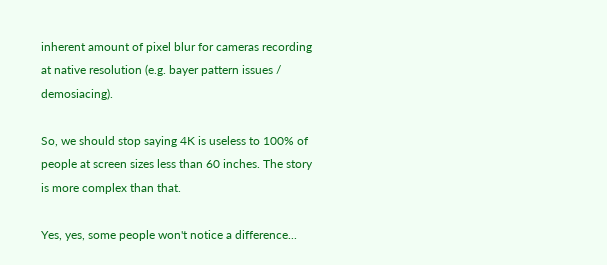inherent amount of pixel blur for cameras recording at native resolution (e.g. bayer pattern issues / demosiacing).

So, we should stop saying 4K is useless to 100% of people at screen sizes less than 60 inches. The story is more complex than that.

Yes, yes, some people won't notice a difference...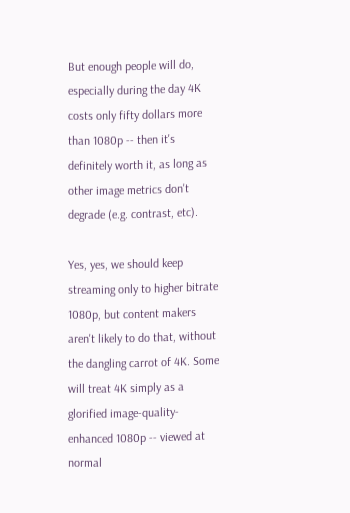But enough people will do, especially during the day 4K costs only fifty dollars more than 1080p -- then it's definitely worth it, as long as other image metrics don't degrade (e.g. contrast, etc).

Yes, yes, we should keep streaming only to higher bitrate 1080p, but content makers aren't likely to do that, without the dangling carrot of 4K. Some will treat 4K simply as a glorified image-quality-enhanced 1080p -- viewed at normal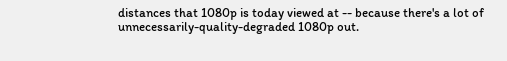distances that 1080p is today viewed at -- because there's a lot of unnecessarily-quality-degraded 1080p out.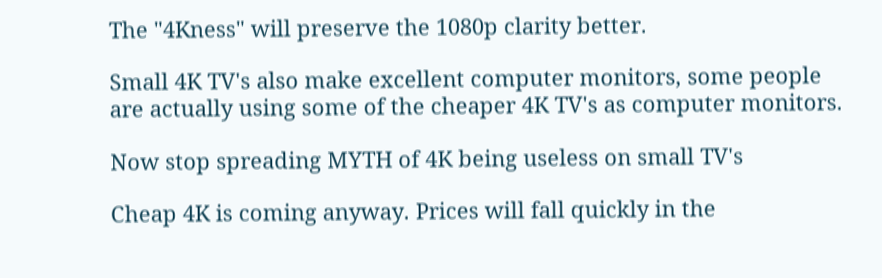The "4Kness" will preserve the 1080p clarity better.

Small 4K TV's also make excellent computer monitors, some people are actually using some of the cheaper 4K TV's as computer monitors.

Now stop spreading MYTH of 4K being useless on small TV's

Cheap 4K is coming anyway. Prices will fall quickly in the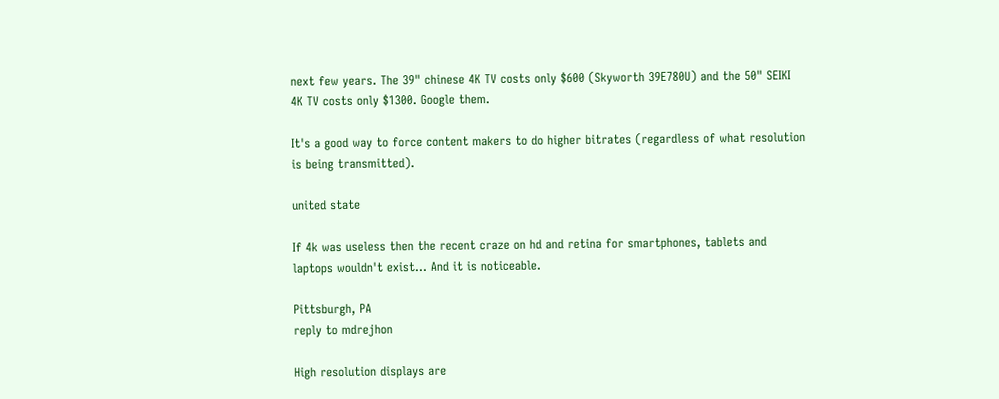next few years. The 39" chinese 4K TV costs only $600 (Skyworth 39E780U) and the 50" SEIKI 4K TV costs only $1300. Google them.

It's a good way to force content makers to do higher bitrates (regardless of what resolution is being transmitted).

united state

If 4k was useless then the recent craze on hd and retina for smartphones, tablets and laptops wouldn't exist... And it is noticeable.

Pittsburgh, PA
reply to mdrejhon

High resolution displays are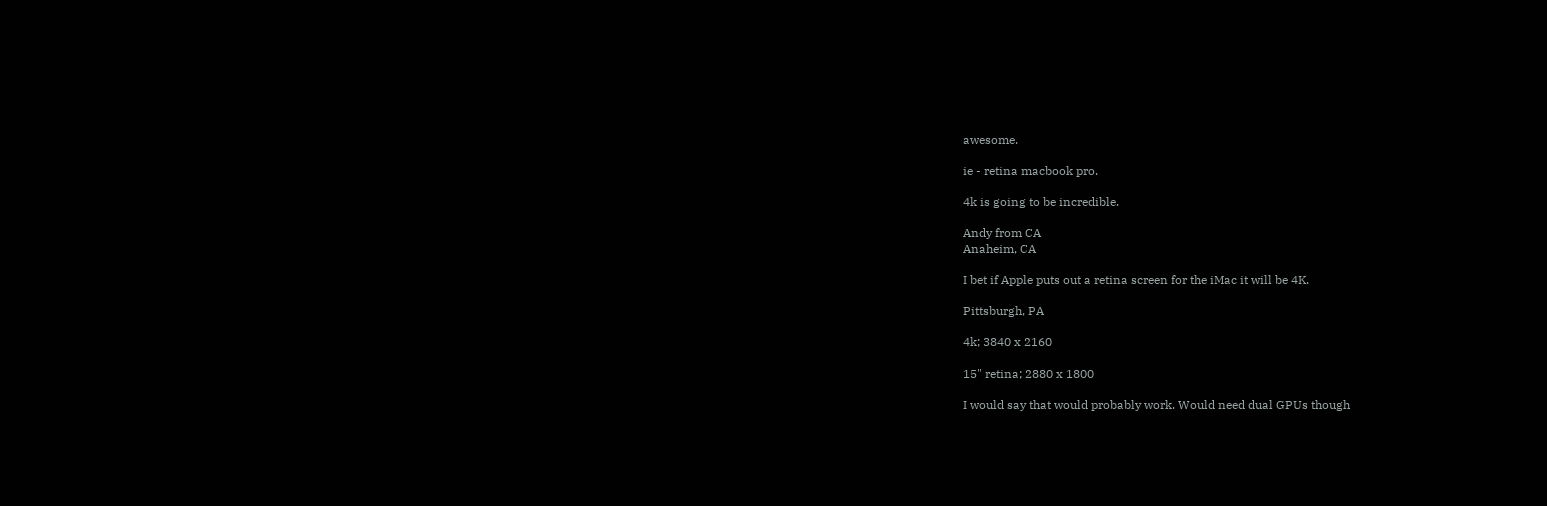awesome.

ie - retina macbook pro.

4k is going to be incredible.

Andy from CA
Anaheim, CA

I bet if Apple puts out a retina screen for the iMac it will be 4K.

Pittsburgh, PA

4k; 3840 x 2160

15" retina; 2880 x 1800

I would say that would probably work. Would need dual GPUs though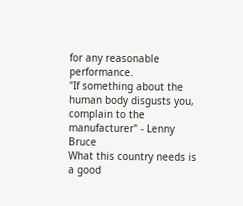for any reasonable performance.
"If something about the human body disgusts you, complain to the manufacturer" - Lenny Bruce
What this country needs is a good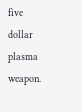five dollar plasma weapon.